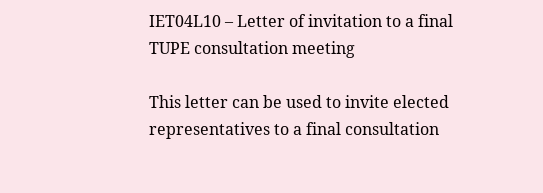IET04L10 – Letter of invitation to a final TUPE consultation meeting

This letter can be used to invite elected representatives to a final consultation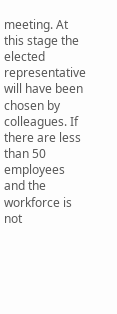meeting. At this stage the elected representative will have been chosen by colleagues. If there are less than 50 employees and the workforce is not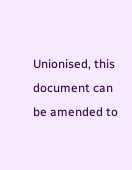Unionised, this document can be amended to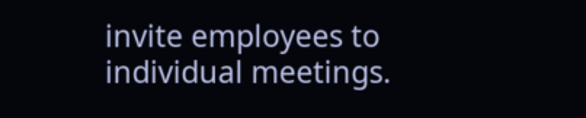invite employees to individual meetings.